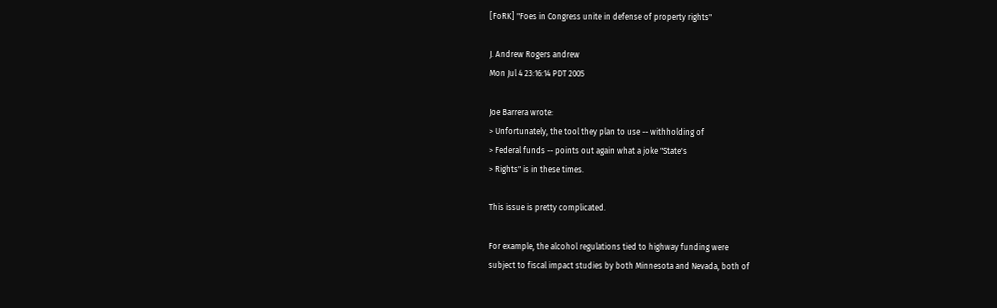[FoRK] "Foes in Congress unite in defense of property rights"

J. Andrew Rogers andrew
Mon Jul 4 23:16:14 PDT 2005

Joe Barrera wrote:
> Unfortunately, the tool they plan to use -- withholding of
> Federal funds -- points out again what a joke "State's
> Rights" is in these times.

This issue is pretty complicated.

For example, the alcohol regulations tied to highway funding were
subject to fiscal impact studies by both Minnesota and Nevada, both of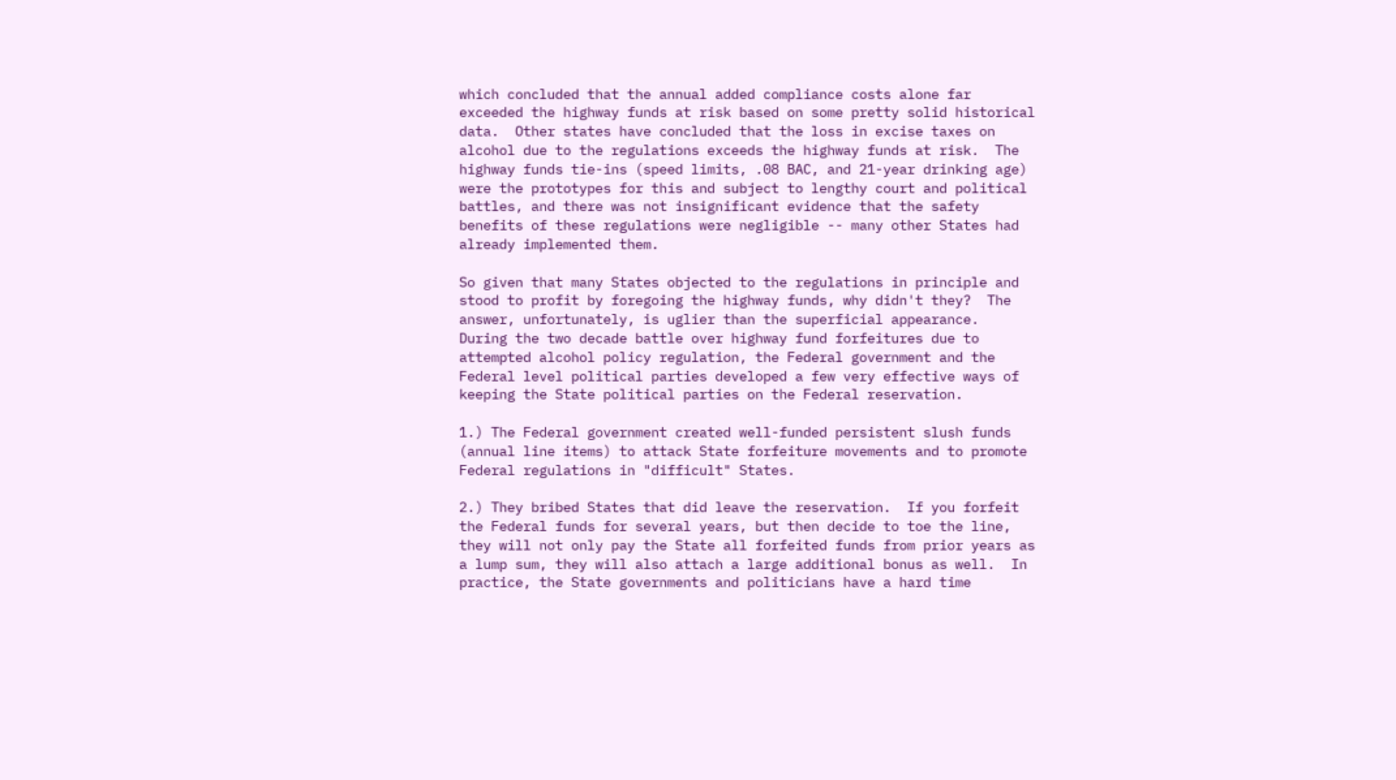which concluded that the annual added compliance costs alone far
exceeded the highway funds at risk based on some pretty solid historical
data.  Other states have concluded that the loss in excise taxes on
alcohol due to the regulations exceeds the highway funds at risk.  The
highway funds tie-ins (speed limits, .08 BAC, and 21-year drinking age)
were the prototypes for this and subject to lengthy court and political
battles, and there was not insignificant evidence that the safety
benefits of these regulations were negligible -- many other States had
already implemented them.

So given that many States objected to the regulations in principle and
stood to profit by foregoing the highway funds, why didn't they?  The
answer, unfortunately, is uglier than the superficial appearance.
During the two decade battle over highway fund forfeitures due to
attempted alcohol policy regulation, the Federal government and the
Federal level political parties developed a few very effective ways of
keeping the State political parties on the Federal reservation.

1.) The Federal government created well-funded persistent slush funds
(annual line items) to attack State forfeiture movements and to promote
Federal regulations in "difficult" States.

2.) They bribed States that did leave the reservation.  If you forfeit
the Federal funds for several years, but then decide to toe the line,
they will not only pay the State all forfeited funds from prior years as
a lump sum, they will also attach a large additional bonus as well.  In
practice, the State governments and politicians have a hard time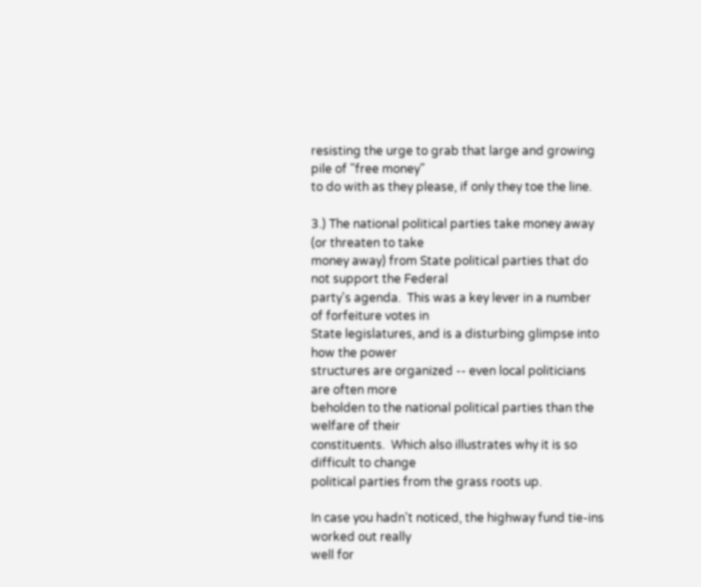resisting the urge to grab that large and growing pile of "free money"
to do with as they please, if only they toe the line.

3.) The national political parties take money away (or threaten to take
money away) from State political parties that do not support the Federal
party's agenda.  This was a key lever in a number of forfeiture votes in
State legislatures, and is a disturbing glimpse into how the power
structures are organized -- even local politicians are often more
beholden to the national political parties than the welfare of their
constituents.  Which also illustrates why it is so difficult to change
political parties from the grass roots up.

In case you hadn't noticed, the highway fund tie-ins worked out really
well for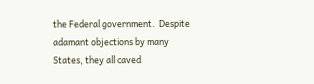the Federal government.  Despite adamant objections by many
States, they all caved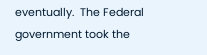eventually.  The Federal government took the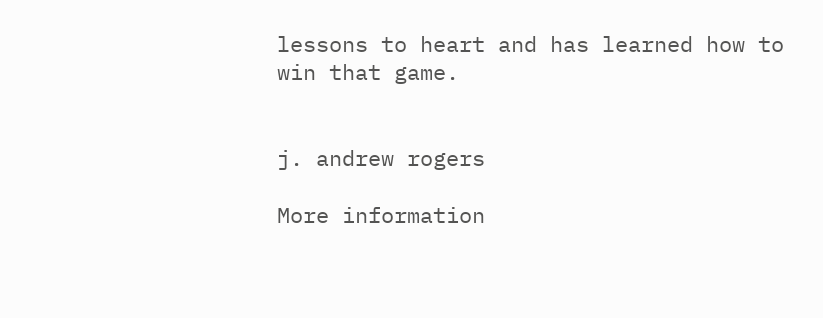lessons to heart and has learned how to win that game.


j. andrew rogers

More information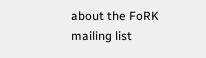about the FoRK mailing list